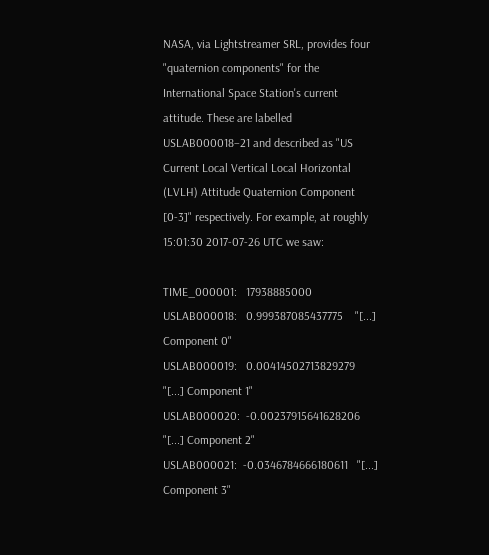NASA, via Lightstreamer SRL, provides four "quaternion components" for the International Space Station's current attitude. These are labelled USLAB000018–21 and described as "US Current Local Vertical Local Horizontal (LVLH) Attitude Quaternion Component [0-3]" respectively. For example, at roughly 15:01:30 2017-07-26 UTC we saw:

TIME_000001:   17938885000
USLAB000018:   0.999387085437775    "[...] Component 0"
USLAB000019:   0.00414502713829279  "[...] Component 1"
USLAB000020:  -0.00237915641628206  "[...] Component 2"
USLAB000021:  -0.0346784666180611   "[...] Component 3"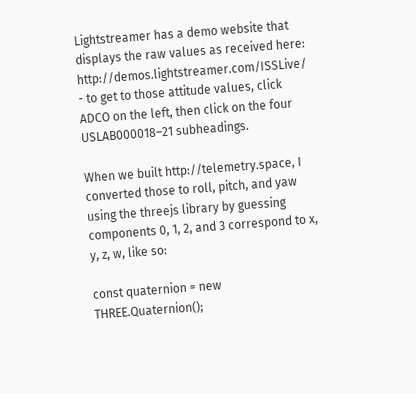Lightstreamer has a demo website that displays the raw values as received here: http://demos.lightstreamer.com/ISSLive/ - to get to those attitude values, click ADCO on the left, then click on the four USLAB000018–21 subheadings.

When we built http://telemetry.space, I converted those to roll, pitch, and yaw using the threejs library by guessing components 0, 1, 2, and 3 correspond to x, y, z, w, like so:

const quaternion = new THREE.Quaternion();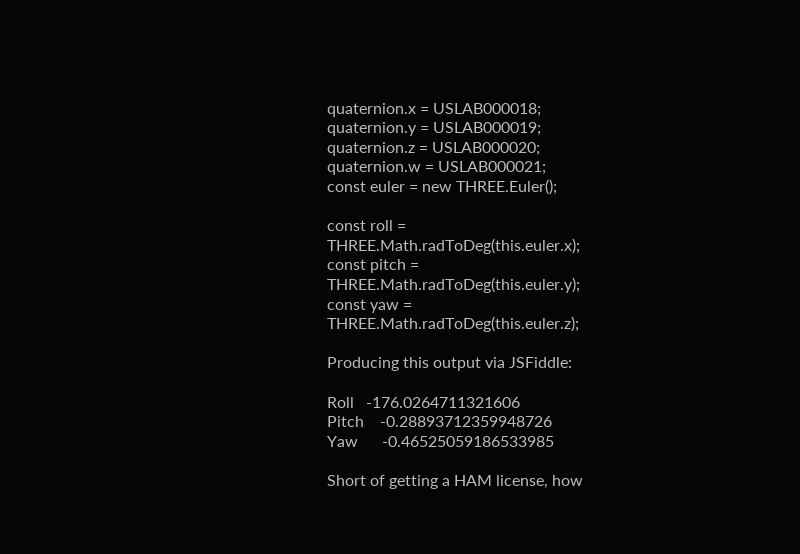quaternion.x = USLAB000018;
quaternion.y = USLAB000019;
quaternion.z = USLAB000020;
quaternion.w = USLAB000021;
const euler = new THREE.Euler();

const roll = THREE.Math.radToDeg(this.euler.x);
const pitch = THREE.Math.radToDeg(this.euler.y);
const yaw = THREE.Math.radToDeg(this.euler.z);

Producing this output via JSFiddle:

Roll   -176.0264711321606
Pitch    -0.28893712359948726
Yaw      -0.46525059186533985

Short of getting a HAM license, how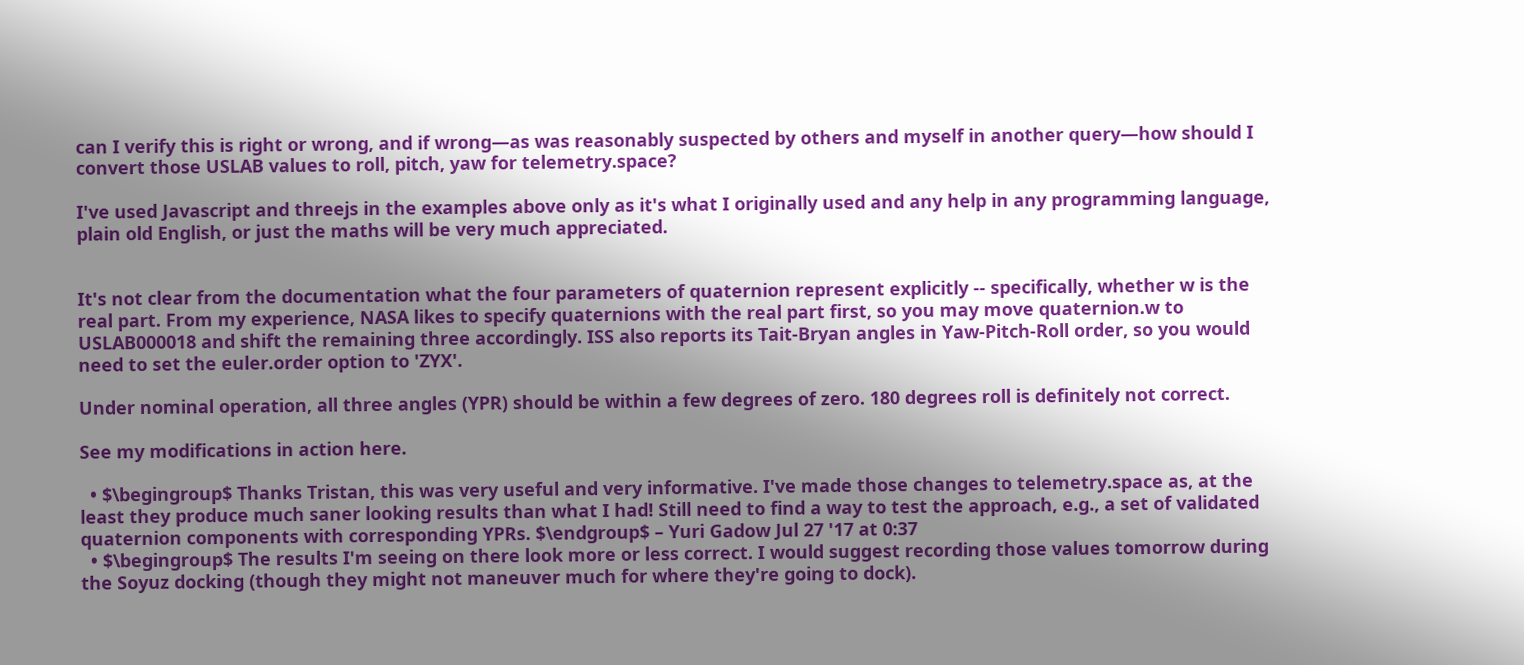can I verify this is right or wrong, and if wrong—as was reasonably suspected by others and myself in another query—how should I convert those USLAB values to roll, pitch, yaw for telemetry.space?

I've used Javascript and threejs in the examples above only as it's what I originally used and any help in any programming language, plain old English, or just the maths will be very much appreciated.


It's not clear from the documentation what the four parameters of quaternion represent explicitly -- specifically, whether w is the real part. From my experience, NASA likes to specify quaternions with the real part first, so you may move quaternion.w to USLAB000018 and shift the remaining three accordingly. ISS also reports its Tait-Bryan angles in Yaw-Pitch-Roll order, so you would need to set the euler.order option to 'ZYX'.

Under nominal operation, all three angles (YPR) should be within a few degrees of zero. 180 degrees roll is definitely not correct.

See my modifications in action here.

  • $\begingroup$ Thanks Tristan, this was very useful and very informative. I've made those changes to telemetry.space as, at the least they produce much saner looking results than what I had! Still need to find a way to test the approach, e.g., a set of validated quaternion components with corresponding YPRs. $\endgroup$ – Yuri Gadow Jul 27 '17 at 0:37
  • $\begingroup$ The results I'm seeing on there look more or less correct. I would suggest recording those values tomorrow during the Soyuz docking (though they might not maneuver much for where they're going to dock).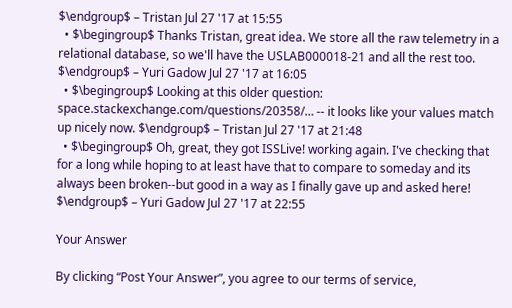$\endgroup$ – Tristan Jul 27 '17 at 15:55
  • $\begingroup$ Thanks Tristan, great idea. We store all the raw telemetry in a relational database, so we'll have the USLAB000018-21 and all the rest too. $\endgroup$ – Yuri Gadow Jul 27 '17 at 16:05
  • $\begingroup$ Looking at this older question: space.stackexchange.com/questions/20358/… -- it looks like your values match up nicely now. $\endgroup$ – Tristan Jul 27 '17 at 21:48
  • $\begingroup$ Oh, great, they got ISSLive! working again. I've checking that for a long while hoping to at least have that to compare to someday and its always been broken--but good in a way as I finally gave up and asked here! $\endgroup$ – Yuri Gadow Jul 27 '17 at 22:55

Your Answer

By clicking “Post Your Answer”, you agree to our terms of service,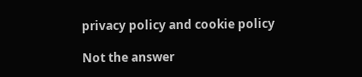privacy policy and cookie policy

Not the answer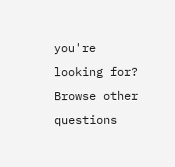you're looking for? Browse other questions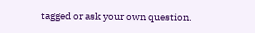tagged or ask your own question.